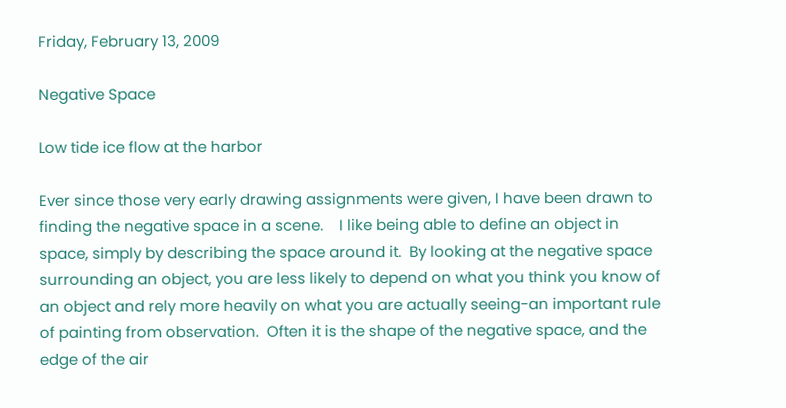Friday, February 13, 2009

Negative Space

Low tide ice flow at the harbor

Ever since those very early drawing assignments were given, I have been drawn to finding the negative space in a scene.    I like being able to define an object in space, simply by describing the space around it.  By looking at the negative space surrounding an object, you are less likely to depend on what you think you know of an object and rely more heavily on what you are actually seeing-an important rule of painting from observation.  Often it is the shape of the negative space, and the edge of the air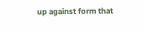up against form that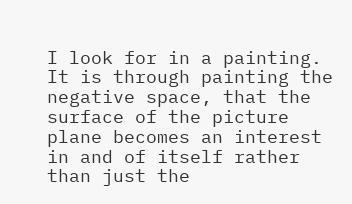I look for in a painting. It is through painting the negative space, that the surface of the picture plane becomes an interest in and of itself rather than just the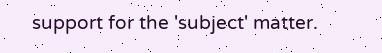support for the 'subject' matter.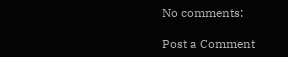No comments:

Post a Comment